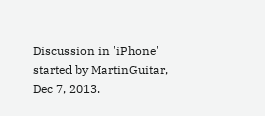Discussion in 'iPhone' started by MartinGuitar, Dec 7, 2013.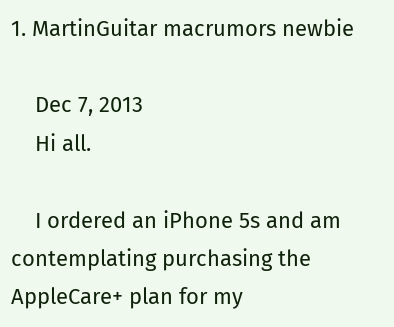1. MartinGuitar macrumors newbie

    Dec 7, 2013
    Hi all.

    I ordered an iPhone 5s and am contemplating purchasing the AppleCare+ plan for my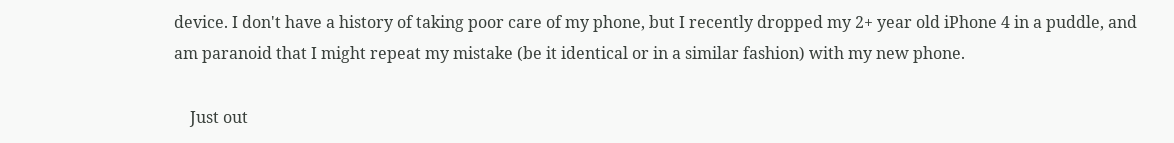device. I don't have a history of taking poor care of my phone, but I recently dropped my 2+ year old iPhone 4 in a puddle, and am paranoid that I might repeat my mistake (be it identical or in a similar fashion) with my new phone.

    Just out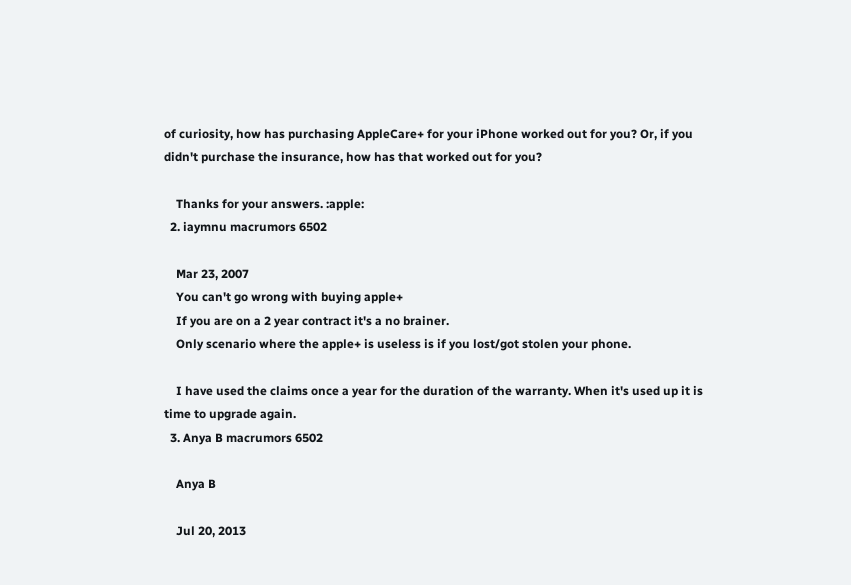of curiosity, how has purchasing AppleCare+ for your iPhone worked out for you? Or, if you didn't purchase the insurance, how has that worked out for you?

    Thanks for your answers. :apple:
  2. iaymnu macrumors 6502

    Mar 23, 2007
    You can't go wrong with buying apple+
    If you are on a 2 year contract it's a no brainer.
    Only scenario where the apple+ is useless is if you lost/got stolen your phone.

    I have used the claims once a year for the duration of the warranty. When it's used up it is time to upgrade again.
  3. Anya B macrumors 6502

    Anya B

    Jul 20, 2013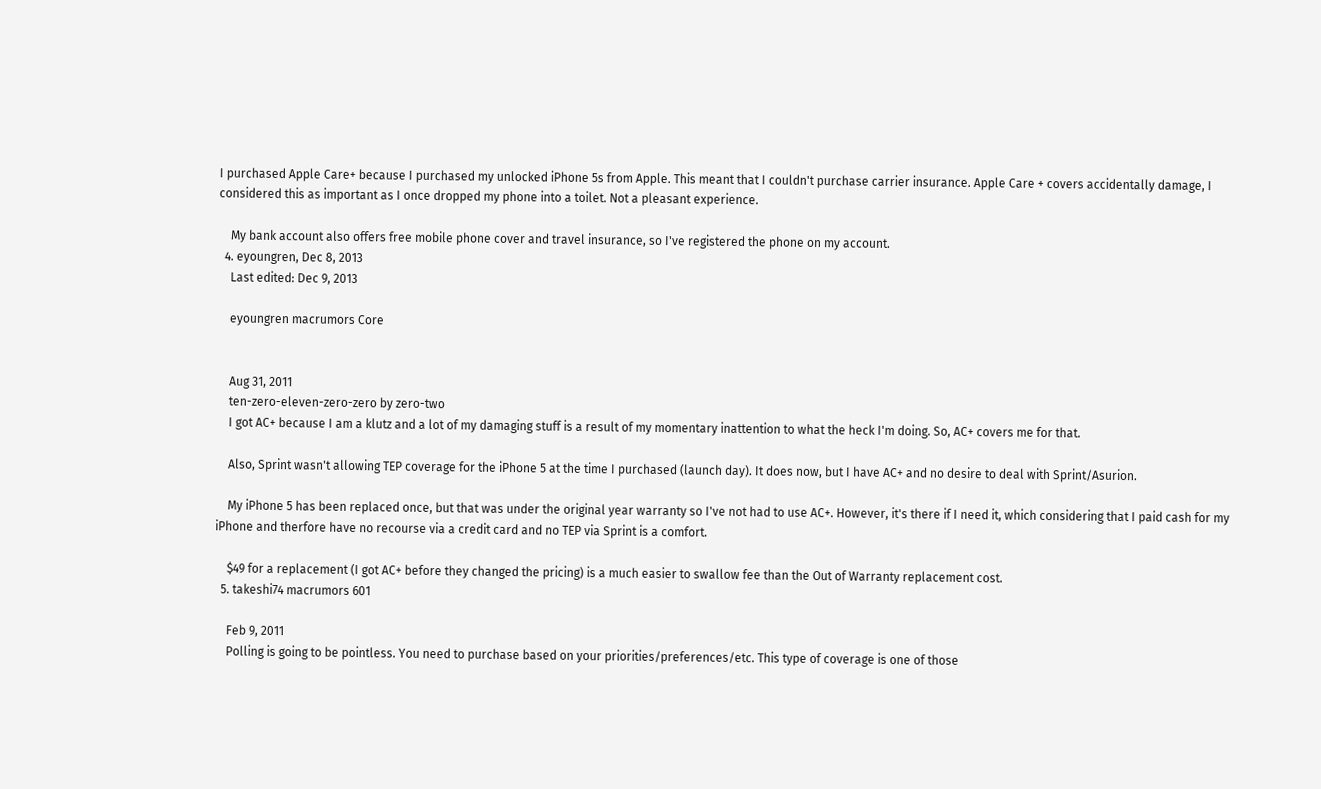I purchased Apple Care+ because I purchased my unlocked iPhone 5s from Apple. This meant that I couldn't purchase carrier insurance. Apple Care + covers accidentally damage, I considered this as important as I once dropped my phone into a toilet. Not a pleasant experience.

    My bank account also offers free mobile phone cover and travel insurance, so I've registered the phone on my account.
  4. eyoungren, Dec 8, 2013
    Last edited: Dec 9, 2013

    eyoungren macrumors Core


    Aug 31, 2011
    ten-zero-eleven-zero-zero by zero-two
    I got AC+ because I am a klutz and a lot of my damaging stuff is a result of my momentary inattention to what the heck I'm doing. So, AC+ covers me for that.

    Also, Sprint wasn't allowing TEP coverage for the iPhone 5 at the time I purchased (launch day). It does now, but I have AC+ and no desire to deal with Sprint/Asurion.

    My iPhone 5 has been replaced once, but that was under the original year warranty so I've not had to use AC+. However, it's there if I need it, which considering that I paid cash for my iPhone and therfore have no recourse via a credit card and no TEP via Sprint is a comfort.

    $49 for a replacement (I got AC+ before they changed the pricing) is a much easier to swallow fee than the Out of Warranty replacement cost.
  5. takeshi74 macrumors 601

    Feb 9, 2011
    Polling is going to be pointless. You need to purchase based on your priorities/preferences/etc. This type of coverage is one of those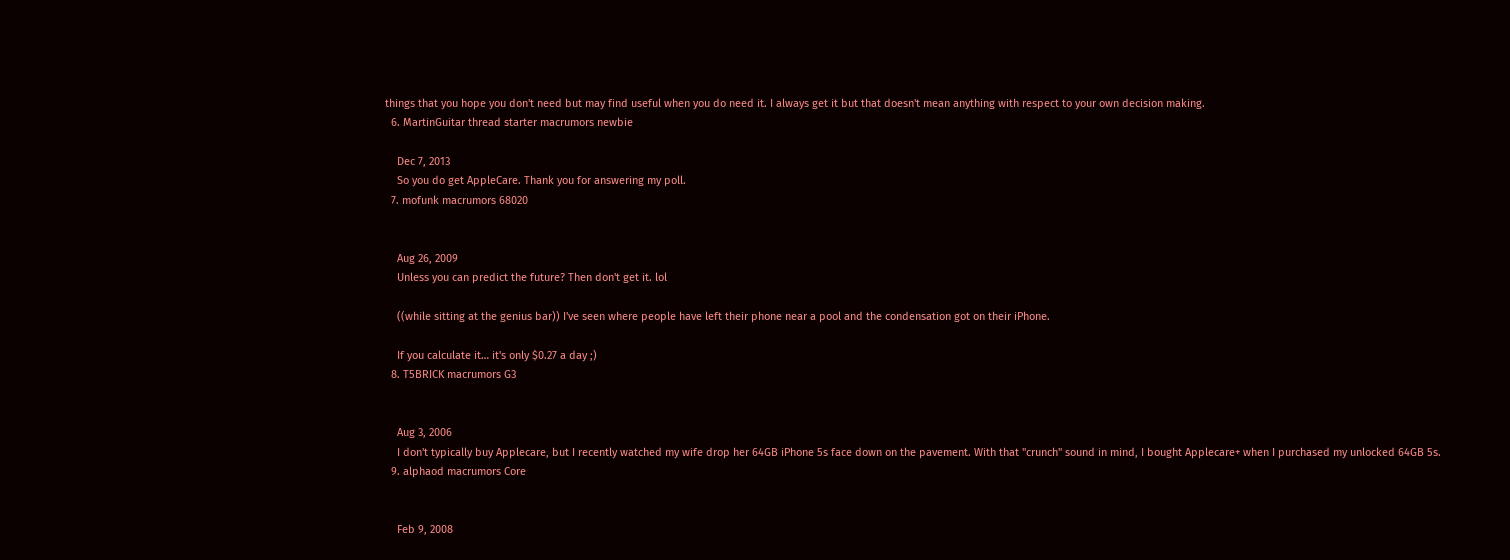things that you hope you don't need but may find useful when you do need it. I always get it but that doesn't mean anything with respect to your own decision making.
  6. MartinGuitar thread starter macrumors newbie

    Dec 7, 2013
    So you do get AppleCare. Thank you for answering my poll.
  7. mofunk macrumors 68020


    Aug 26, 2009
    Unless you can predict the future? Then don't get it. lol

    ((while sitting at the genius bar)) I've seen where people have left their phone near a pool and the condensation got on their iPhone.

    If you calculate it… it's only $0.27 a day ;)
  8. T5BRICK macrumors G3


    Aug 3, 2006
    I don't typically buy Applecare, but I recently watched my wife drop her 64GB iPhone 5s face down on the pavement. With that "crunch" sound in mind, I bought Applecare+ when I purchased my unlocked 64GB 5s.
  9. alphaod macrumors Core


    Feb 9, 2008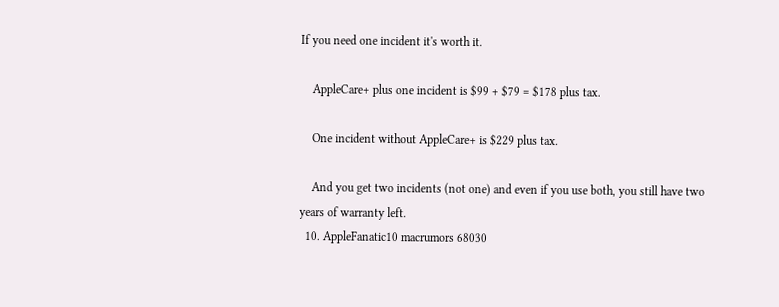If you need one incident it's worth it.

    AppleCare+ plus one incident is $99 + $79 = $178 plus tax.

    One incident without AppleCare+ is $229 plus tax.

    And you get two incidents (not one) and even if you use both, you still have two years of warranty left.
  10. AppleFanatic10 macrumors 68030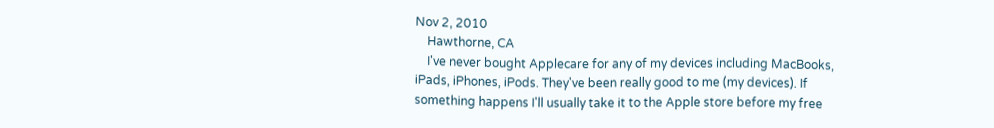Nov 2, 2010
    Hawthorne, CA
    I've never bought Applecare for any of my devices including MacBooks, iPads, iPhones, iPods. They've been really good to me (my devices). If something happens I'll usually take it to the Apple store before my free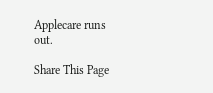Applecare runs out.

Share This Page